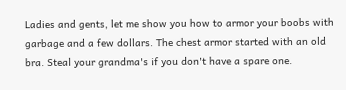Ladies and gents, let me show you how to armor your boobs with garbage and a few dollars. The chest armor started with an old bra. Steal your grandma's if you don't have a spare one.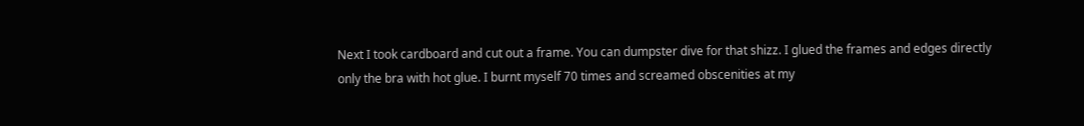Next I took cardboard and cut out a frame. You can dumpster dive for that shizz. I glued the frames and edges directly only the bra with hot glue. I burnt myself 70 times and screamed obscenities at my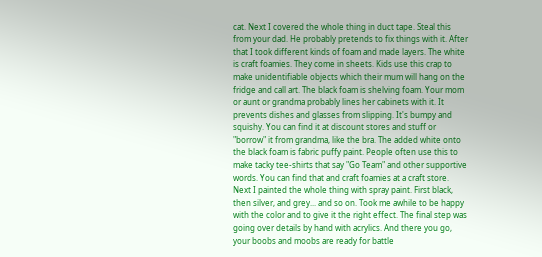cat. Next I covered the whole thing in duct tape. Steal this from your dad. He probably pretends to fix things with it. After that I took different kinds of foam and made layers. The white is craft foamies. They come in sheets. Kids use this crap to make unidentifiable objects which their mum will hang on the fridge and call art. The black foam is shelving foam. Your mom or aunt or grandma probably lines her cabinets with it. It prevents dishes and glasses from slipping. It's bumpy and squishy. You can find it at discount stores and stuff or "borrow" it from grandma, like the bra. The added white onto the black foam is fabric puffy paint. People often use this to make tacky tee-shirts that say "Go Team" and other supportive words. You can find that and craft foamies at a craft store. Next I painted the whole thing with spray paint. First black, then silver, and grey... and so on. Took me awhile to be happy with the color and to give it the right effect. The final step was going over details by hand with acrylics. And there you go, your boobs and moobs are ready for battle